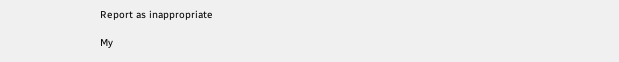Report as inappropriate

My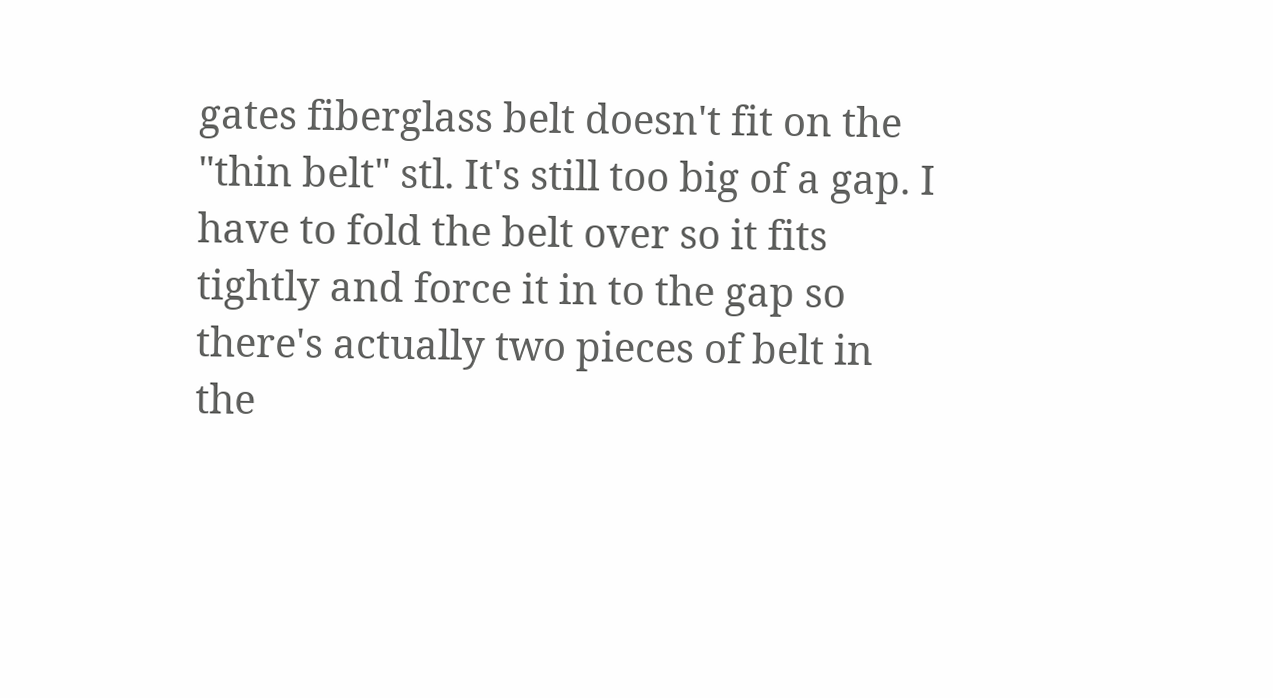gates fiberglass belt doesn't fit on the "thin belt" stl. It's still too big of a gap. I have to fold the belt over so it fits tightly and force it in to the gap so there's actually two pieces of belt in the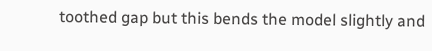toothed gap but this bends the model slightly and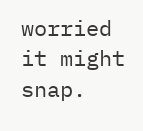worried it might snap.